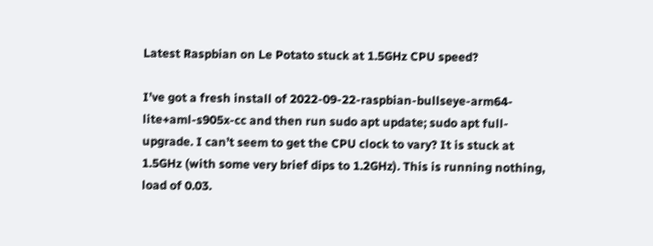Latest Raspbian on Le Potato stuck at 1.5GHz CPU speed?

I’ve got a fresh install of 2022-09-22-raspbian-bullseye-arm64-lite+aml-s905x-cc and then run sudo apt update; sudo apt full-upgrade. I can’t seem to get the CPU clock to vary? It is stuck at 1.5GHz (with some very brief dips to 1.2GHz). This is running nothing, load of 0.03.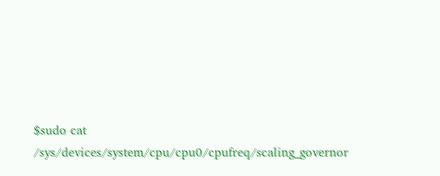$sudo cat /sys/devices/system/cpu/cpu0/cpufreq/scaling_governor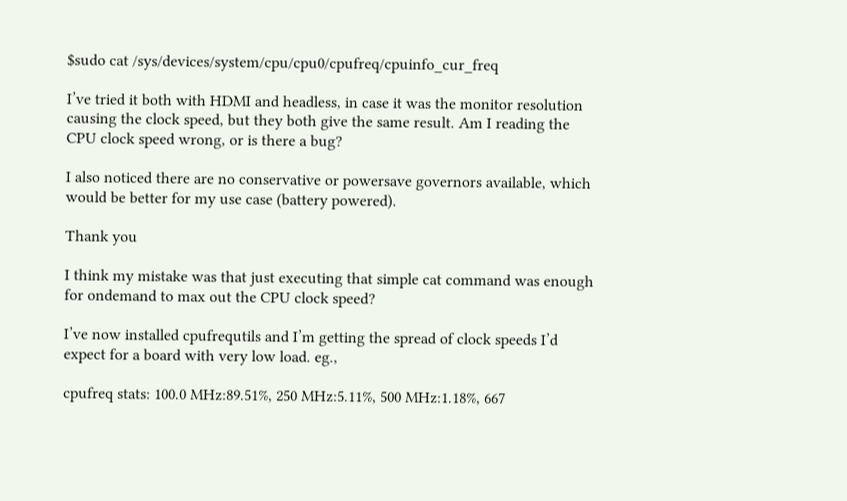$sudo cat /sys/devices/system/cpu/cpu0/cpufreq/cpuinfo_cur_freq

I’ve tried it both with HDMI and headless, in case it was the monitor resolution causing the clock speed, but they both give the same result. Am I reading the CPU clock speed wrong, or is there a bug?

I also noticed there are no conservative or powersave governors available, which would be better for my use case (battery powered).

Thank you

I think my mistake was that just executing that simple cat command was enough for ondemand to max out the CPU clock speed?

I’ve now installed cpufrequtils and I’m getting the spread of clock speeds I’d expect for a board with very low load. eg.,

cpufreq stats: 100.0 MHz:89.51%, 250 MHz:5.11%, 500 MHz:1.18%, 667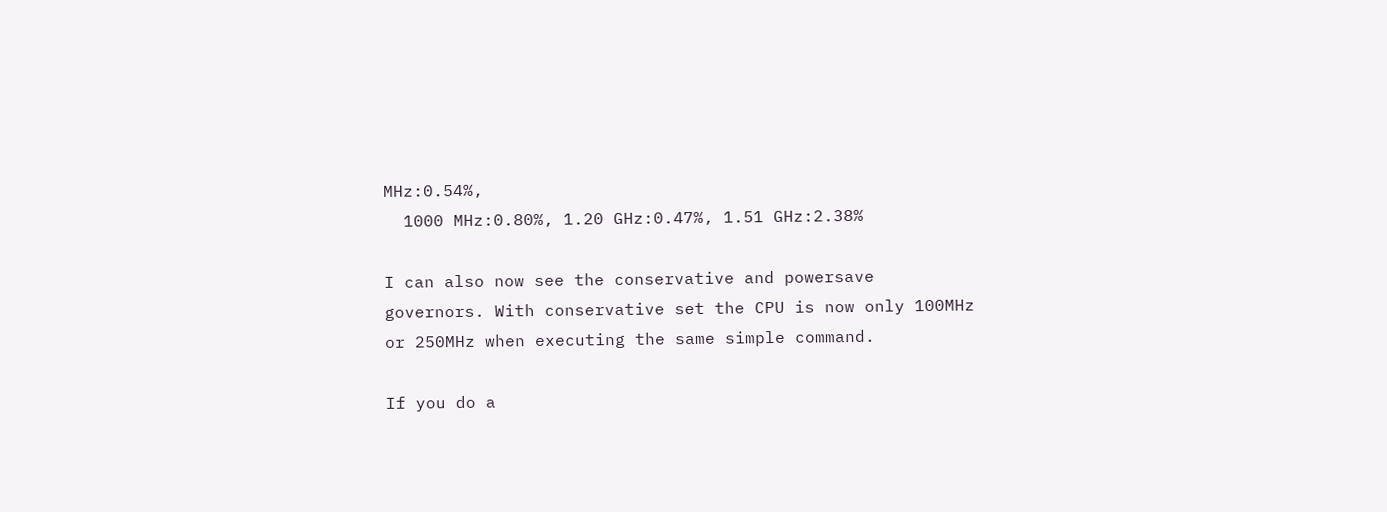MHz:0.54%,
  1000 MHz:0.80%, 1.20 GHz:0.47%, 1.51 GHz:2.38%

I can also now see the conservative and powersave governors. With conservative set the CPU is now only 100MHz or 250MHz when executing the same simple command.

If you do a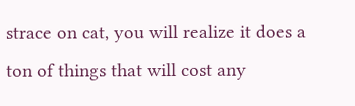strace on cat, you will realize it does a ton of things that will cost any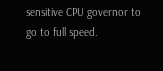sensitive CPU governor to go to full speed.